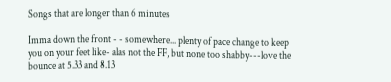Songs that are longer than 6 minutes

Imma down the front - - somewhere... plenty of pace change to keep you on your feet like- alas not the FF, but none too shabby---love the bounce at 5.33 and 8.13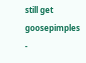still get goosepimples -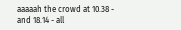aaaaah the crowd at 10.38 - and 18.14 - all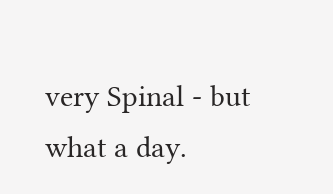very Spinal - but what a day.